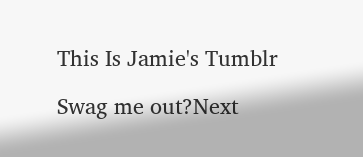This Is Jamie's Tumblr

Swag me out?Next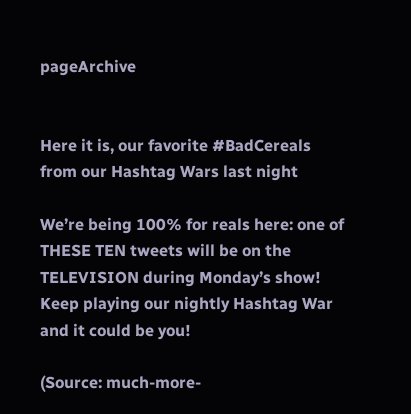pageArchive


Here it is, our favorite #BadCereals from our Hashtag Wars last night

We’re being 100% for reals here: one of THESE TEN tweets will be on the TELEVISION during Monday’s show! Keep playing our nightly Hashtag War and it could be you!

(Source: much-more-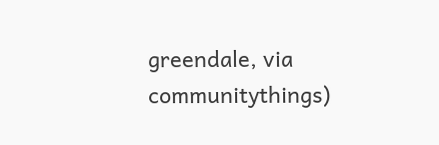greendale, via communitythings)